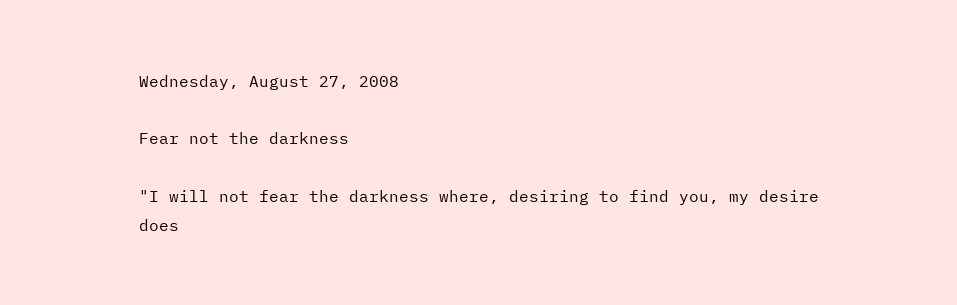Wednesday, August 27, 2008

Fear not the darkness

"I will not fear the darkness where, desiring to find you, my desire does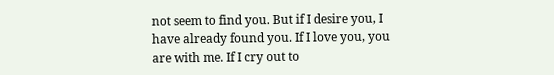not seem to find you. But if I desire you, I have already found you. If I love you, you are with me. If I cry out to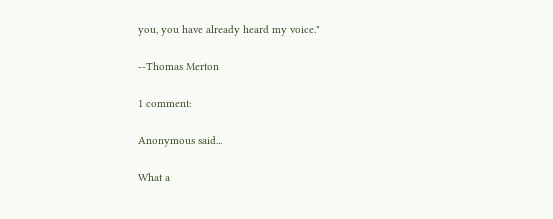you, you have already heard my voice."

--Thomas Merton

1 comment:

Anonymous said...

What a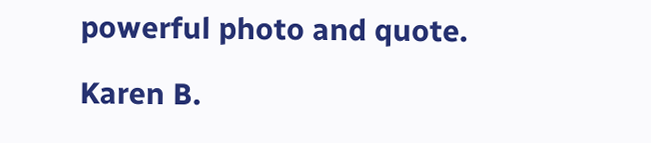powerful photo and quote.

Karen B.